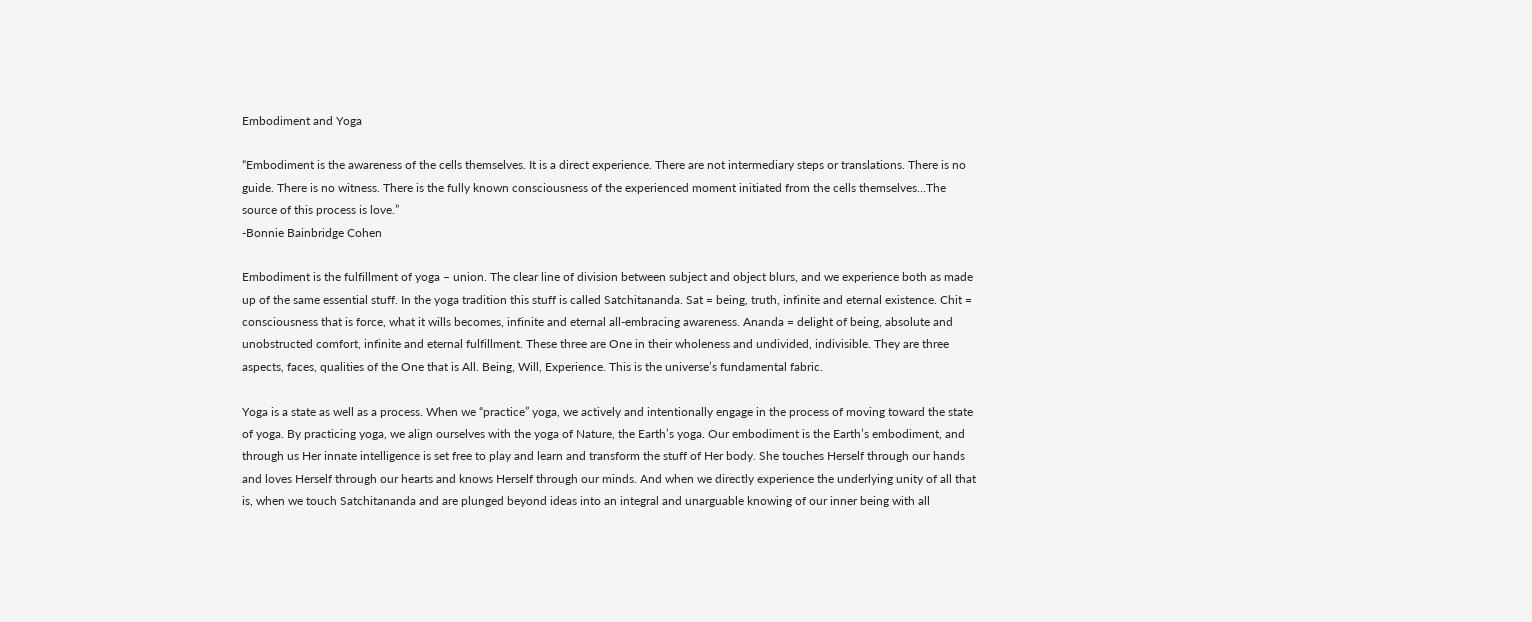Embodiment and Yoga

“Embodiment is the awareness of the cells themselves. It is a direct experience. There are not intermediary steps or translations. There is no guide. There is no witness. There is the fully known consciousness of the experienced moment initiated from the cells themselves…The source of this process is love.”
-Bonnie Bainbridge Cohen

Embodiment is the fulfillment of yoga – union. The clear line of division between subject and object blurs, and we experience both as made up of the same essential stuff. In the yoga tradition this stuff is called Satchitananda. Sat = being, truth, infinite and eternal existence. Chit = consciousness that is force, what it wills becomes, infinite and eternal all-embracing awareness. Ananda = delight of being, absolute and unobstructed comfort, infinite and eternal fulfillment. These three are One in their wholeness and undivided, indivisible. They are three aspects, faces, qualities of the One that is All. Being, Will, Experience. This is the universe’s fundamental fabric.

Yoga is a state as well as a process. When we “practice” yoga, we actively and intentionally engage in the process of moving toward the state of yoga. By practicing yoga, we align ourselves with the yoga of Nature, the Earth’s yoga. Our embodiment is the Earth’s embodiment, and through us Her innate intelligence is set free to play and learn and transform the stuff of Her body. She touches Herself through our hands and loves Herself through our hearts and knows Herself through our minds. And when we directly experience the underlying unity of all that is, when we touch Satchitananda and are plunged beyond ideas into an integral and unarguable knowing of our inner being with all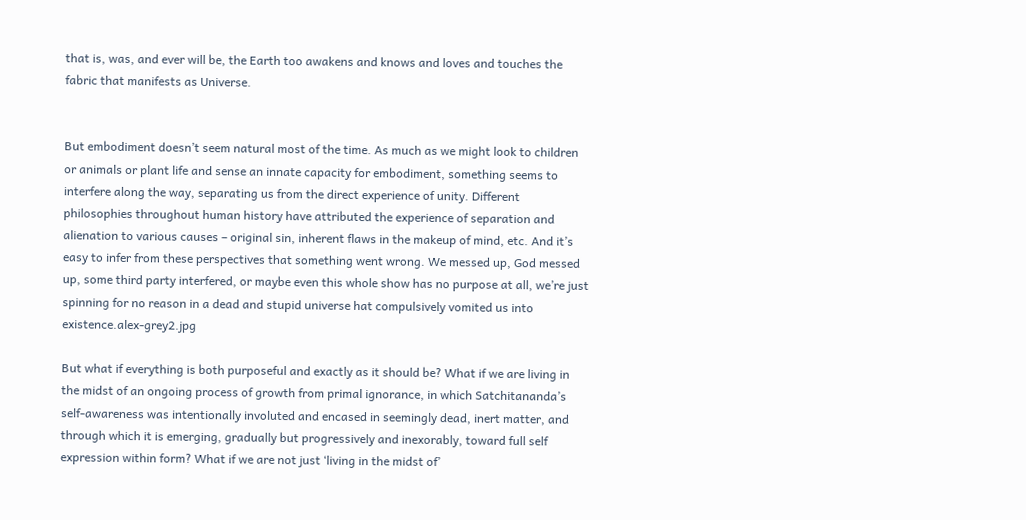that is, was, and ever will be, the Earth too awakens and knows and loves and touches the fabric that manifests as Universe.


But embodiment doesn’t seem natural most of the time. As much as we might look to children or animals or plant life and sense an innate capacity for embodiment, something seems to interfere along the way, separating us from the direct experience of unity. Different philosophies throughout human history have attributed the experience of separation and alienation to various causes – original sin, inherent flaws in the makeup of mind, etc. And it’s easy to infer from these perspectives that something went wrong. We messed up, God messed up, some third party interfered, or maybe even this whole show has no purpose at all, we’re just spinning for no reason in a dead and stupid universe hat compulsively vomited us into existence.alex-grey2.jpg

But what if everything is both purposeful and exactly as it should be? What if we are living in the midst of an ongoing process of growth from primal ignorance, in which Satchitananda’s self-awareness was intentionally involuted and encased in seemingly dead, inert matter, and through which it is emerging, gradually but progressively and inexorably, toward full self expression within form? What if we are not just ‘living in the midst of’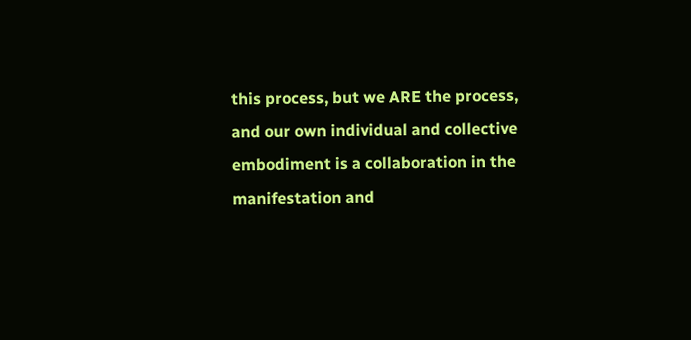this process, but we ARE the process, and our own individual and collective embodiment is a collaboration in the manifestation and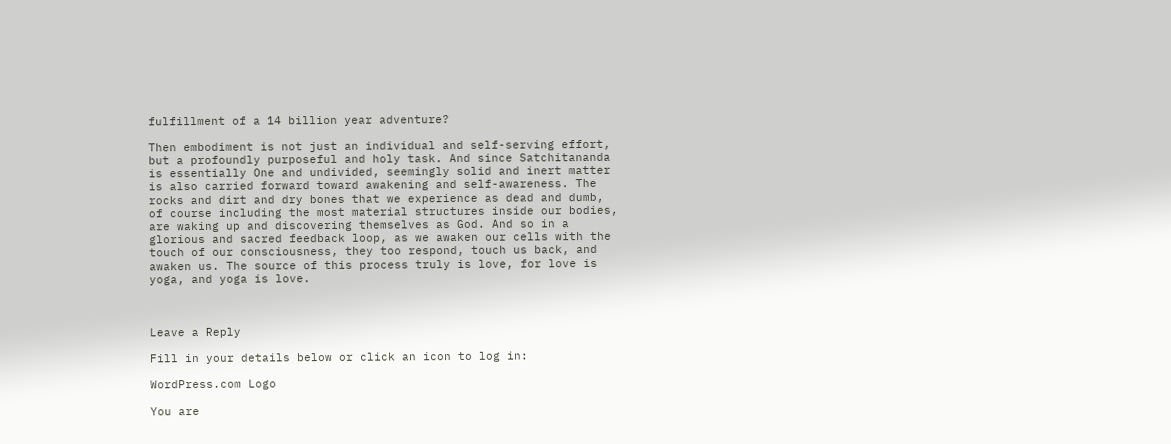fulfillment of a 14 billion year adventure?

Then embodiment is not just an individual and self-serving effort, but a profoundly purposeful and holy task. And since Satchitananda is essentially One and undivided, seemingly solid and inert matter is also carried forward toward awakening and self-awareness. The rocks and dirt and dry bones that we experience as dead and dumb, of course including the most material structures inside our bodies, are waking up and discovering themselves as God. And so in a glorious and sacred feedback loop, as we awaken our cells with the touch of our consciousness, they too respond, touch us back, and awaken us. The source of this process truly is love, for love is yoga, and yoga is love.



Leave a Reply

Fill in your details below or click an icon to log in:

WordPress.com Logo

You are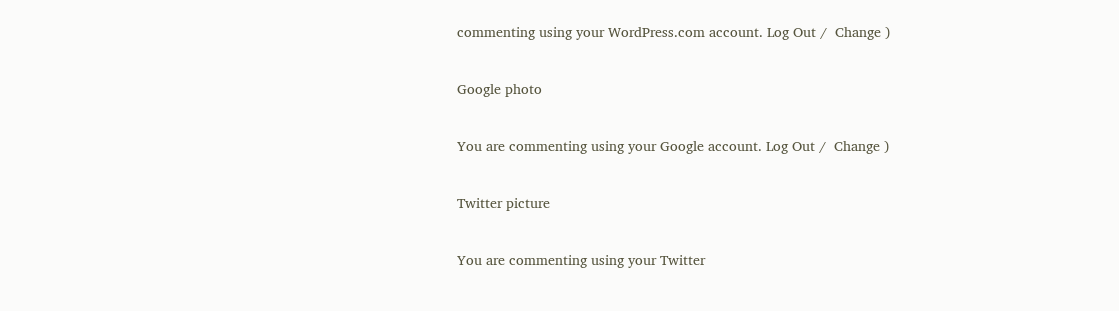commenting using your WordPress.com account. Log Out /  Change )

Google photo

You are commenting using your Google account. Log Out /  Change )

Twitter picture

You are commenting using your Twitter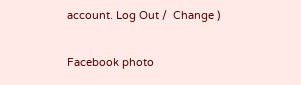account. Log Out /  Change )

Facebook photo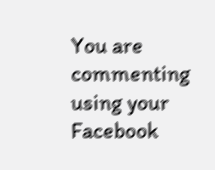You are commenting using your Facebook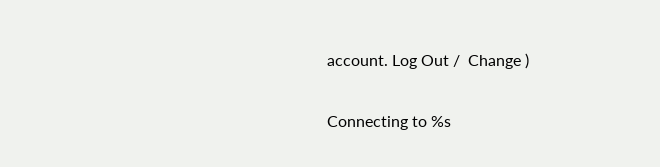account. Log Out /  Change )

Connecting to %s